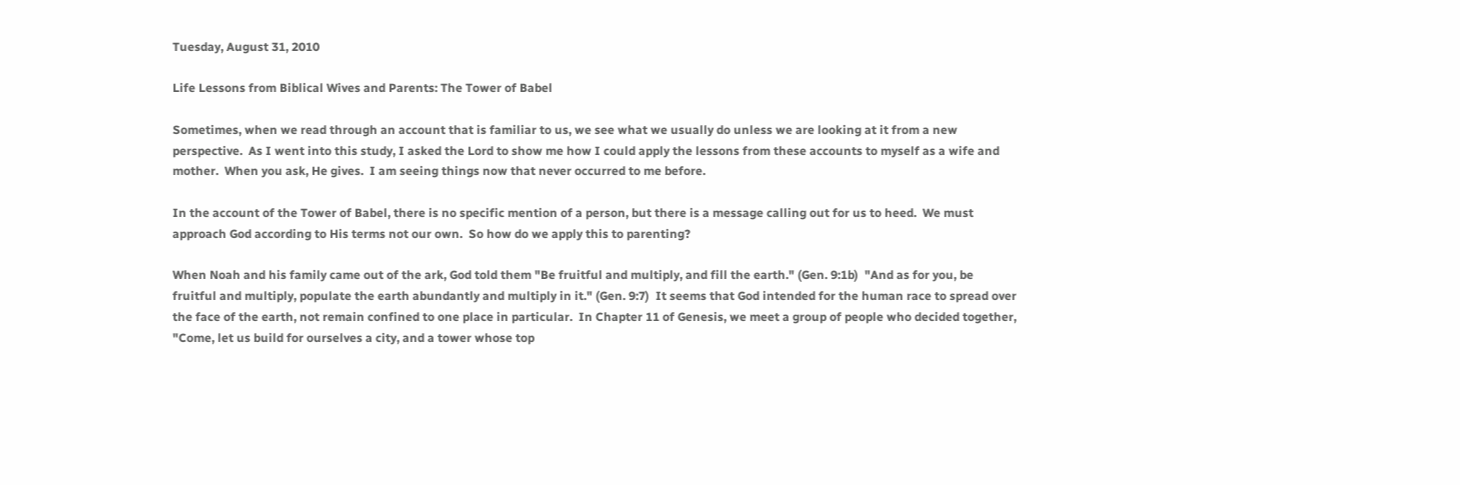Tuesday, August 31, 2010

Life Lessons from Biblical Wives and Parents: The Tower of Babel

Sometimes, when we read through an account that is familiar to us, we see what we usually do unless we are looking at it from a new perspective.  As I went into this study, I asked the Lord to show me how I could apply the lessons from these accounts to myself as a wife and mother.  When you ask, He gives.  I am seeing things now that never occurred to me before.

In the account of the Tower of Babel, there is no specific mention of a person, but there is a message calling out for us to heed.  We must approach God according to His terms not our own.  So how do we apply this to parenting?

When Noah and his family came out of the ark, God told them "Be fruitful and multiply, and fill the earth." (Gen. 9:1b)  "And as for you, be fruitful and multiply, populate the earth abundantly and multiply in it." (Gen. 9:7)  It seems that God intended for the human race to spread over the face of the earth, not remain confined to one place in particular.  In Chapter 11 of Genesis, we meet a group of people who decided together, "Come, let us build for ourselves a city, and a tower whose top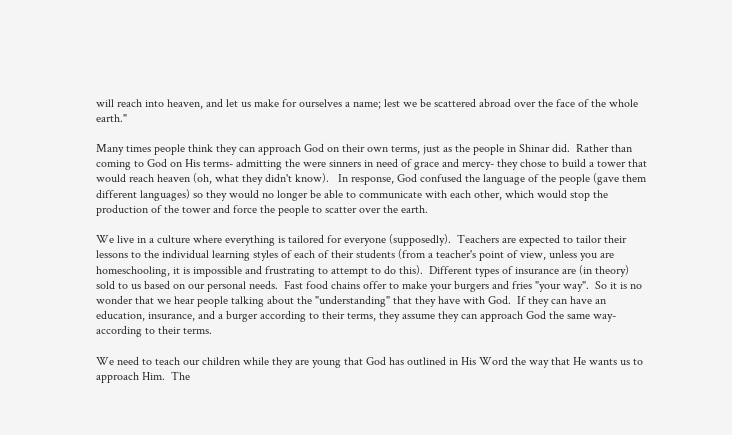will reach into heaven, and let us make for ourselves a name; lest we be scattered abroad over the face of the whole earth."

Many times people think they can approach God on their own terms, just as the people in Shinar did.  Rather than coming to God on His terms- admitting the were sinners in need of grace and mercy- they chose to build a tower that would reach heaven (oh, what they didn't know).   In response, God confused the language of the people (gave them different languages) so they would no longer be able to communicate with each other, which would stop the production of the tower and force the people to scatter over the earth.

We live in a culture where everything is tailored for everyone (supposedly).  Teachers are expected to tailor their lessons to the individual learning styles of each of their students (from a teacher's point of view, unless you are homeschooling, it is impossible and frustrating to attempt to do this).  Different types of insurance are (in theory) sold to us based on our personal needs.  Fast food chains offer to make your burgers and fries "your way".  So it is no wonder that we hear people talking about the "understanding" that they have with God.  If they can have an education, insurance, and a burger according to their terms, they assume they can approach God the same way- according to their terms.

We need to teach our children while they are young that God has outlined in His Word the way that He wants us to approach Him.  The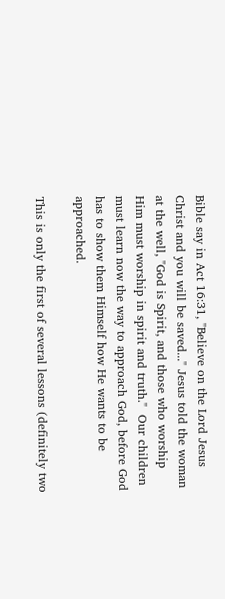Bible say in Act 16:31, "Believe on the Lord Jesus Christ and you will be saved..." Jesus told the woman at the well, "God is Spirit, and those who worship Him must worship in spirit and truth."  Our children must learn now the way to approach God, before God has to show them Himself how He wants to be approached.

This is only the first of several lessons (definitely two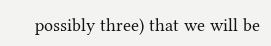possibly three) that we will be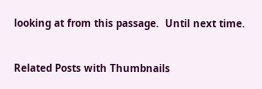looking at from this passage.  Until next time.


Related Posts with Thumbnails